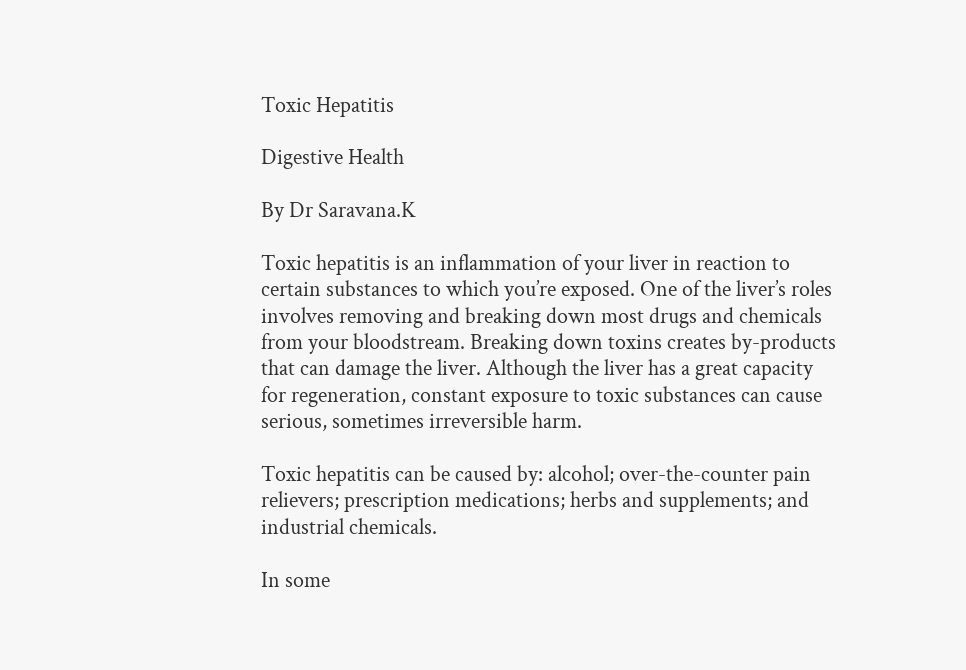Toxic Hepatitis

Digestive Health

By Dr Saravana.K

Toxic hepatitis is an inflammation of your liver in reaction to certain substances to which you’re exposed. One of the liver’s roles involves removing and breaking down most drugs and chemicals from your bloodstream. Breaking down toxins creates by-products that can damage the liver. Although the liver has a great capacity for regeneration, constant exposure to toxic substances can cause serious, sometimes irreversible harm.

Toxic hepatitis can be caused by: alcohol; over-the-counter pain relievers; prescription medications; herbs and supplements; and industrial chemicals.

In some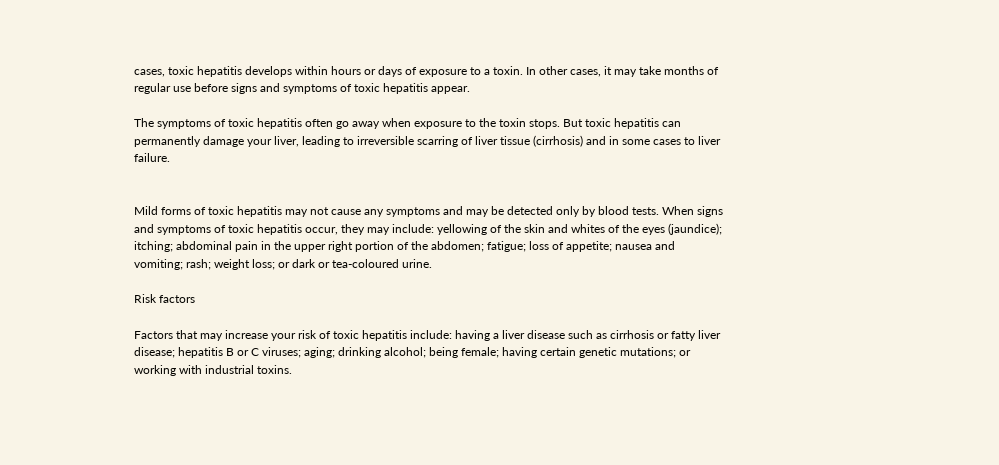cases, toxic hepatitis develops within hours or days of exposure to a toxin. In other cases, it may take months of regular use before signs and symptoms of toxic hepatitis appear.

The symptoms of toxic hepatitis often go away when exposure to the toxin stops. But toxic hepatitis can permanently damage your liver, leading to irreversible scarring of liver tissue (cirrhosis) and in some cases to liver failure.


Mild forms of toxic hepatitis may not cause any symptoms and may be detected only by blood tests. When signs and symptoms of toxic hepatitis occur, they may include: yellowing of the skin and whites of the eyes (jaundice); itching; abdominal pain in the upper right portion of the abdomen; fatigue; loss of appetite; nausea and vomiting; rash; weight loss; or dark or tea-coloured urine.

Risk factors

Factors that may increase your risk of toxic hepatitis include: having a liver disease such as cirrhosis or fatty liver disease; hepatitis B or C viruses; aging; drinking alcohol; being female; having certain genetic mutations; or working with industrial toxins.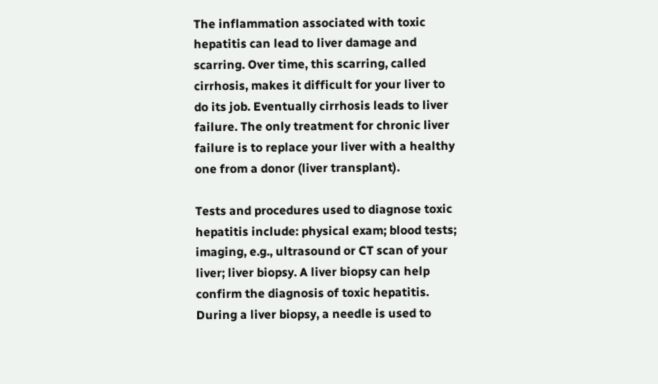The inflammation associated with toxic hepatitis can lead to liver damage and scarring. Over time, this scarring, called cirrhosis, makes it difficult for your liver to do its job. Eventually cirrhosis leads to liver failure. The only treatment for chronic liver failure is to replace your liver with a healthy one from a donor (liver transplant).

Tests and procedures used to diagnose toxic hepatitis include: physical exam; blood tests; imaging, e.g., ultrasound or CT scan of your liver; liver biopsy. A liver biopsy can help confirm the diagnosis of toxic hepatitis. During a liver biopsy, a needle is used to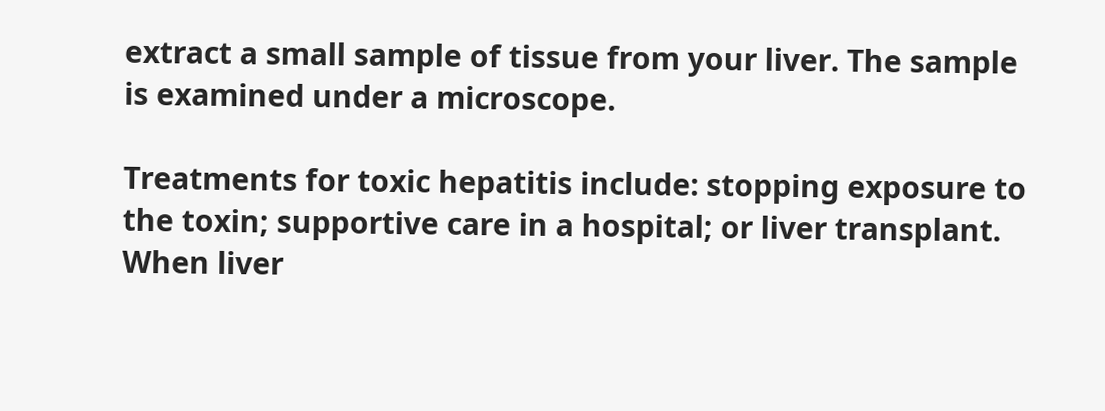extract a small sample of tissue from your liver. The sample is examined under a microscope.

Treatments for toxic hepatitis include: stopping exposure to the toxin; supportive care in a hospital; or liver transplant. When liver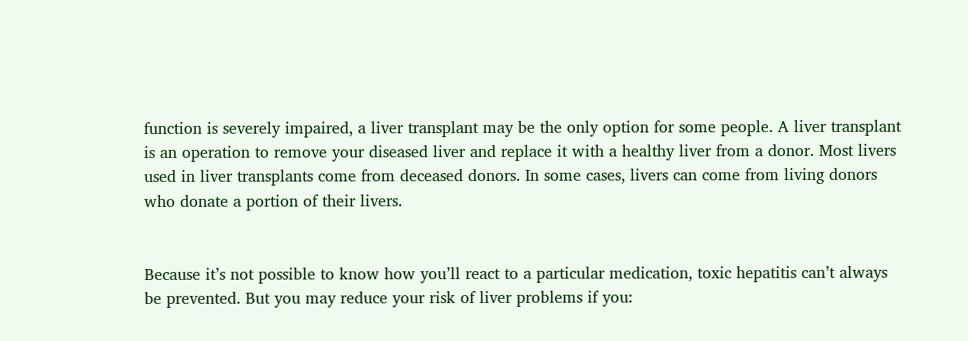function is severely impaired, a liver transplant may be the only option for some people. A liver transplant is an operation to remove your diseased liver and replace it with a healthy liver from a donor. Most livers used in liver transplants come from deceased donors. In some cases, livers can come from living donors who donate a portion of their livers.


Because it’s not possible to know how you’ll react to a particular medication, toxic hepatitis can’t always be prevented. But you may reduce your risk of liver problems if you: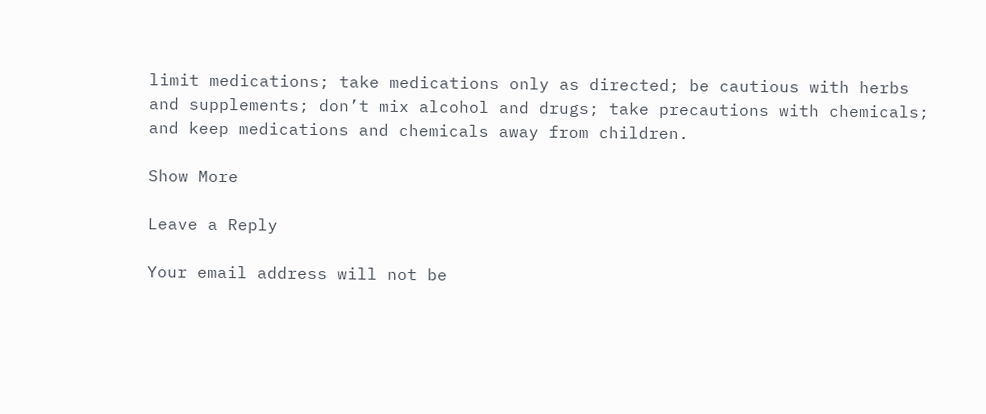limit medications; take medications only as directed; be cautious with herbs and supplements; don’t mix alcohol and drugs; take precautions with chemicals; and keep medications and chemicals away from children.

Show More

Leave a Reply

Your email address will not be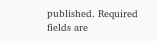published. Required fields are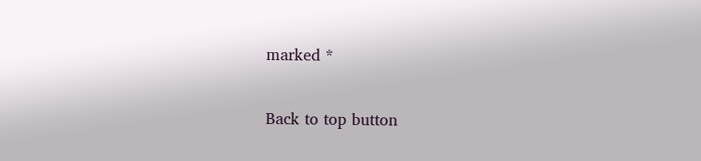marked *

Back to top button